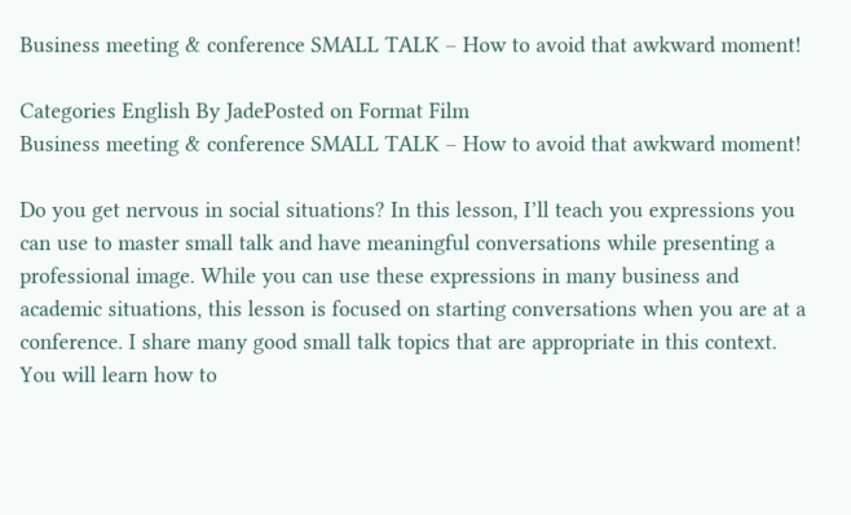Business meeting & conference SMALL TALK – How to avoid that awkward moment!

Categories English By JadePosted on Format Film
Business meeting & conference SMALL TALK – How to avoid that awkward moment!

Do you get nervous in social situations? In this lesson, I’ll teach you expressions you can use to master small talk and have meaningful conversations while presenting a professional image. While you can use these expressions in many business and academic situations, this lesson is focused on starting conversations when you are at a conference. I share many good small talk topics that are appropriate in this context. You will learn how to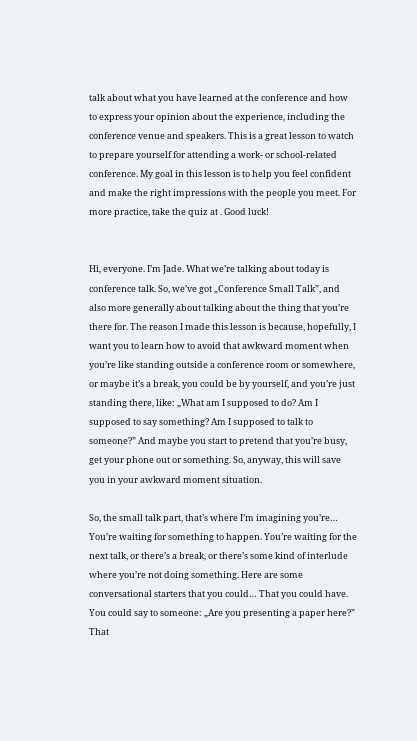talk about what you have learned at the conference and how to express your opinion about the experience, including the conference venue and speakers. This is a great lesson to watch to prepare yourself for attending a work- or school-related conference. My goal in this lesson is to help you feel confident and make the right impressions with the people you meet. For more practice, take the quiz at . Good luck!


Hi, everyone. I’m Jade. What we’re talking about today is conference talk. So, we’ve got „Conference Small Talk”, and also more generally about talking about the thing that you’re there for. The reason I made this lesson is because, hopefully, I want you to learn how to avoid that awkward moment when you’re like standing outside a conference room or somewhere, or maybe it’s a break, you could be by yourself, and you’re just standing there, like: „What am I supposed to do? Am I supposed to say something? Am I supposed to talk to someone?” And maybe you start to pretend that you’re busy, get your phone out or something. So, anyway, this will save you in your awkward moment situation.

So, the small talk part, that’s where I’m imagining you’re… You’re waiting for something to happen. You’re waiting for the next talk, or there’s a break, or there’s some kind of interlude where you’re not doing something. Here are some conversational starters that you could… That you could have. You could say to someone: „Are you presenting a paper here?” That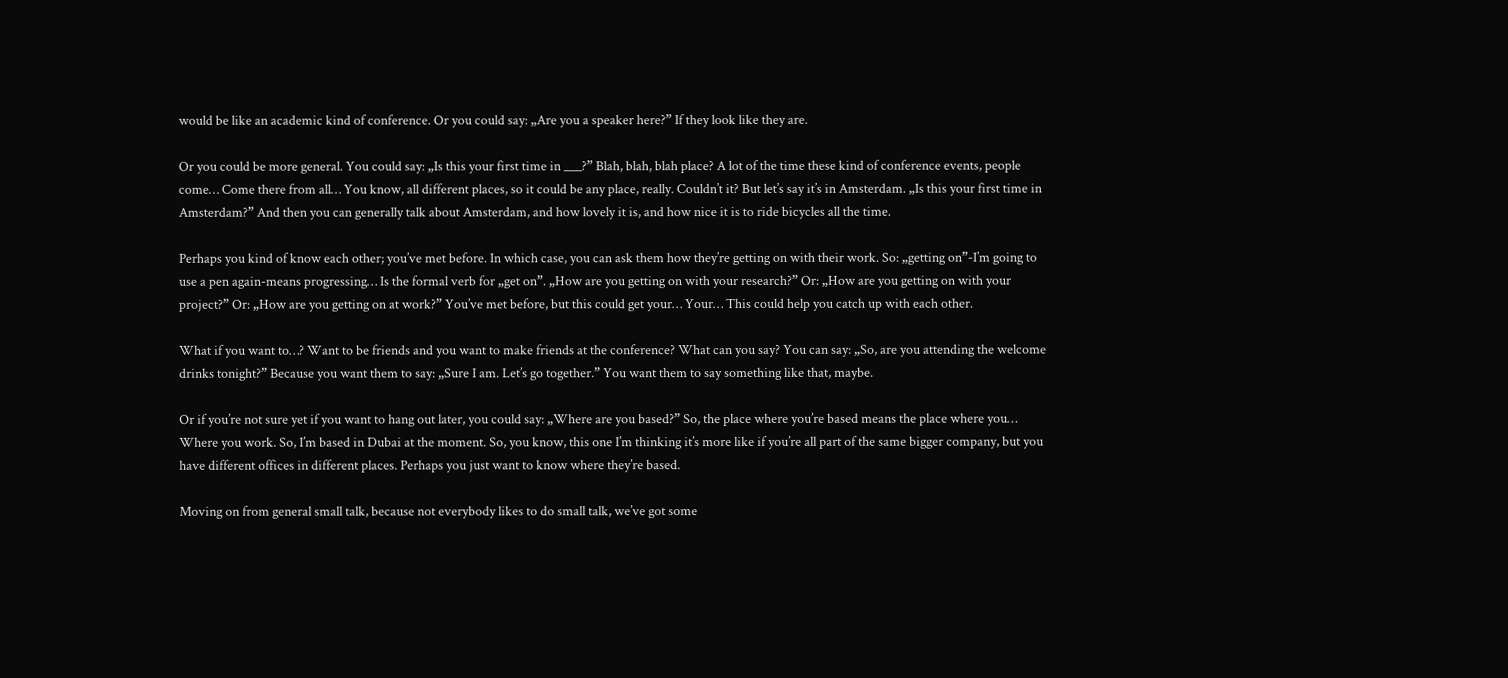would be like an academic kind of conference. Or you could say: „Are you a speaker here?” If they look like they are.

Or you could be more general. You could say: „Is this your first time in ___?” Blah, blah, blah place? A lot of the time these kind of conference events, people come… Come there from all… You know, all different places, so it could be any place, really. Couldn’t it? But let’s say it’s in Amsterdam. „Is this your first time in Amsterdam?” And then you can generally talk about Amsterdam, and how lovely it is, and how nice it is to ride bicycles all the time.

Perhaps you kind of know each other; you’ve met before. In which case, you can ask them how they’re getting on with their work. So: „getting on”-I’m going to use a pen again-means progressing… Is the formal verb for „get on”. „How are you getting on with your research?” Or: „How are you getting on with your project?” Or: „How are you getting on at work?” You’ve met before, but this could get your… Your… This could help you catch up with each other.

What if you want to…? Want to be friends and you want to make friends at the conference? What can you say? You can say: „So, are you attending the welcome drinks tonight?” Because you want them to say: „Sure I am. Let’s go together.” You want them to say something like that, maybe.

Or if you’re not sure yet if you want to hang out later, you could say: „Where are you based?” So, the place where you’re based means the place where you… Where you work. So, I’m based in Dubai at the moment. So, you know, this one I’m thinking it’s more like if you’re all part of the same bigger company, but you have different offices in different places. Perhaps you just want to know where they’re based.

Moving on from general small talk, because not everybody likes to do small talk, we’ve got some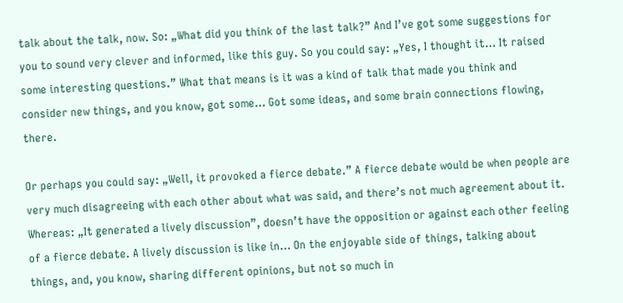talk about the talk, now. So: „What did you think of the last talk?” And I’ve got some suggestions for you to sound very clever and informed, like this guy. So you could say: „Yes, I thought it… It raised some interesting questions.” What that means is it was a kind of talk that made you think and consider new things, and you know, got some… Got some ideas, and some brain connections flowing, there.

Or perhaps you could say: „Well, it provoked a fierce debate.” A fierce debate would be when people are very much disagreeing with each other about what was said, and there’s not much agreement about it. Whereas: „It generated a lively discussion”, doesn’t have the opposition or against each other feeling of a fierce debate. A lively discussion is like in… On the enjoyable side of things, talking about things, and, you know, sharing different opinions, but not so much in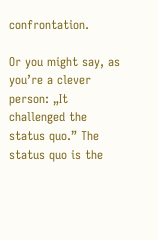confrontation.

Or you might say, as you’re a clever person: „It challenged the status quo.” The status quo is the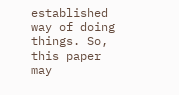established way of doing things. So, this paper may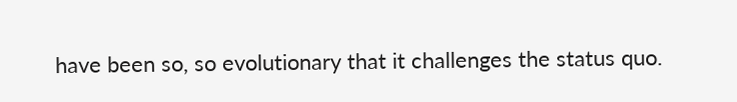have been so, so evolutionary that it challenges the status quo.